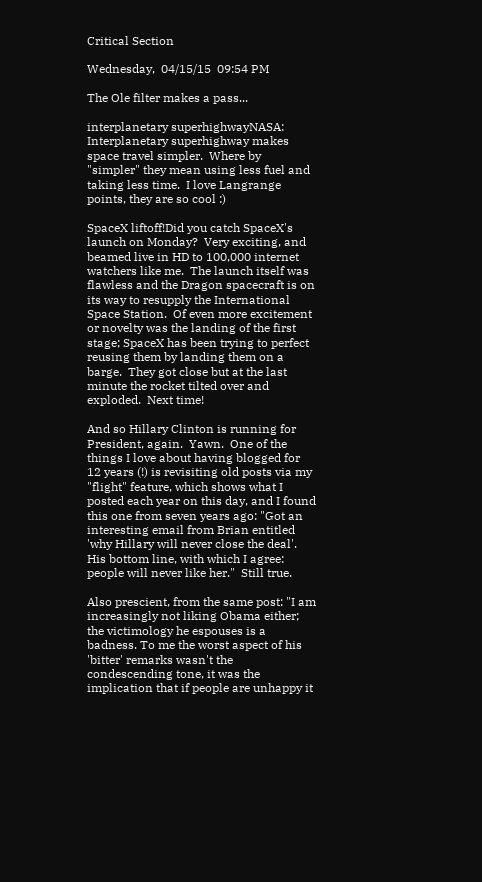Critical Section

Wednesday,  04/15/15  09:54 PM

The Ole filter makes a pass...

interplanetary superhighwayNASA: Interplanetary superhighway makes space travel simpler.  Where by "simpler" they mean using less fuel and taking less time.  I love Langrange points, they are so cool :)

SpaceX liftoff!Did you catch SpaceX's launch on Monday?  Very exciting, and beamed live in HD to 100,000 internet watchers like me.  The launch itself was flawless and the Dragon spacecraft is on its way to resupply the International Space Station.  Of even more excitement or novelty was the landing of the first stage; SpaceX has been trying to perfect reusing them by landing them on a barge.  They got close but at the last minute the rocket tilted over and exploded.  Next time!

And so Hillary Clinton is running for President, again.  Yawn.  One of the things I love about having blogged for 12 years (!) is revisiting old posts via my "flight" feature, which shows what I posted each year on this day, and I found this one from seven years ago: "Got an interesting email from Brian entitled 'why Hillary will never close the deal'.  His bottom line, with which I agree: people will never like her."  Still true.

Also prescient, from the same post: "I am increasingly not liking Obama either; the victimology he espouses is a badness. To me the worst aspect of his 'bitter' remarks wasn't the condescending tone, it was the implication that if people are unhappy it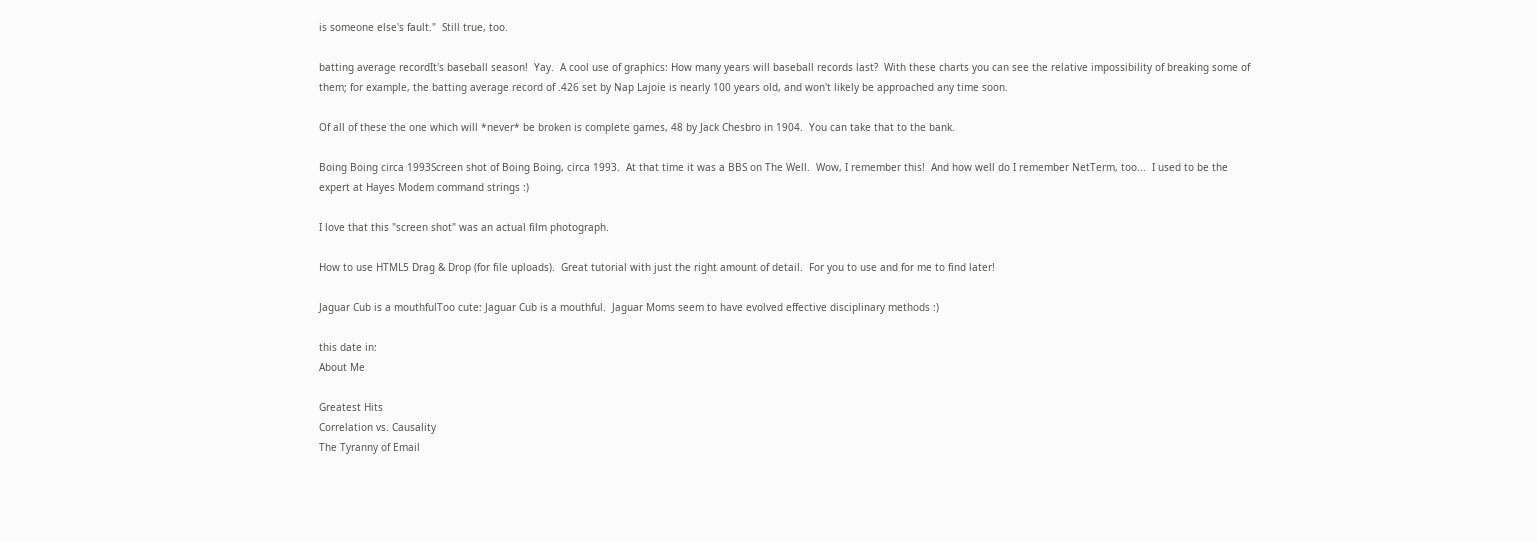is someone else's fault."  Still true, too.

batting average recordIt's baseball season!  Yay.  A cool use of graphics: How many years will baseball records last?  With these charts you can see the relative impossibility of breaking some of them; for example, the batting average record of .426 set by Nap Lajoie is nearly 100 years old, and won't likely be approached any time soon.

Of all of these the one which will *never* be broken is complete games, 48 by Jack Chesbro in 1904.  You can take that to the bank.

Boing Boing circa 1993Screen shot of Boing Boing, circa 1993.  At that time it was a BBS on The Well.  Wow, I remember this!  And how well do I remember NetTerm, too...  I used to be the expert at Hayes Modem command strings :)

I love that this "screen shot" was an actual film photograph.

How to use HTML5 Drag & Drop (for file uploads).  Great tutorial with just the right amount of detail.  For you to use and for me to find later!

Jaguar Cub is a mouthfulToo cute: Jaguar Cub is a mouthful.  Jaguar Moms seem to have evolved effective disciplinary methods :)

this date in:
About Me

Greatest Hits
Correlation vs. Causality
The Tyranny of Email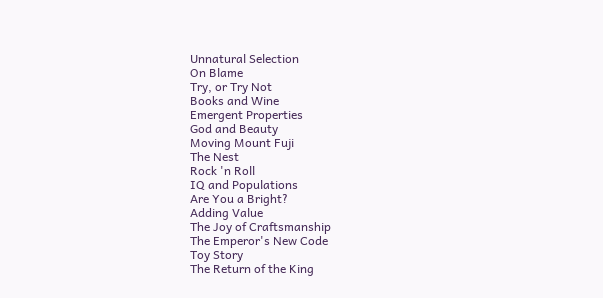Unnatural Selection
On Blame
Try, or Try Not
Books and Wine
Emergent Properties
God and Beauty
Moving Mount Fuji
The Nest
Rock 'n Roll
IQ and Populations
Are You a Bright?
Adding Value
The Joy of Craftsmanship
The Emperor's New Code
Toy Story
The Return of the King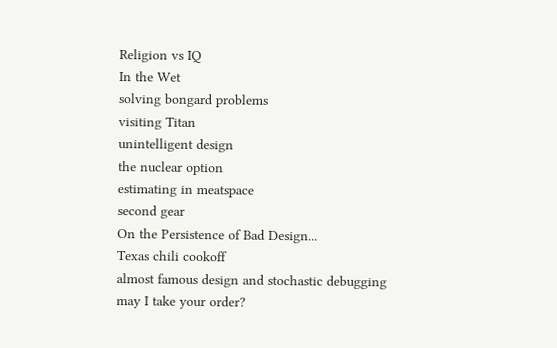Religion vs IQ
In the Wet
solving bongard problems
visiting Titan
unintelligent design
the nuclear option
estimating in meatspace
second gear
On the Persistence of Bad Design...
Texas chili cookoff
almost famous design and stochastic debugging
may I take your order?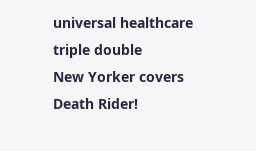universal healthcare
triple double
New Yorker covers
Death Rider!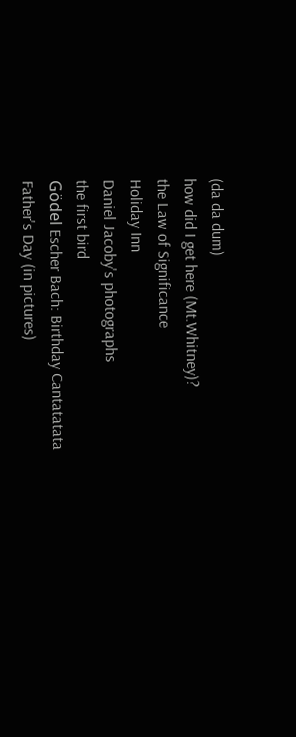(da da dum)
how did I get here (Mt.Whitney)?
the Law of Significance
Holiday Inn
Daniel Jacoby's photographs
the first bird
Gödel Escher Bach: Birthday Cantatatata
Father's Day (in pictures)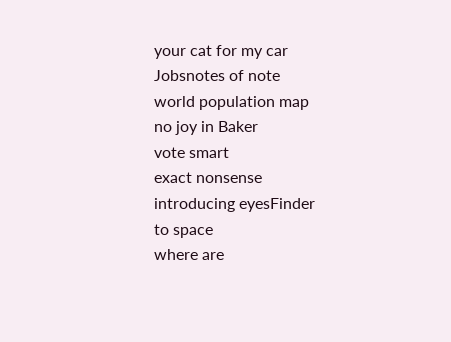your cat for my car
Jobsnotes of note
world population map
no joy in Baker
vote smart
exact nonsense
introducing eyesFinder
to space
where are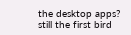the desktop apps?
still the first bird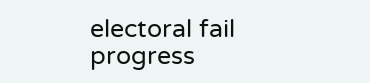electoral fail
progress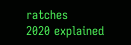ratches
2020 explained